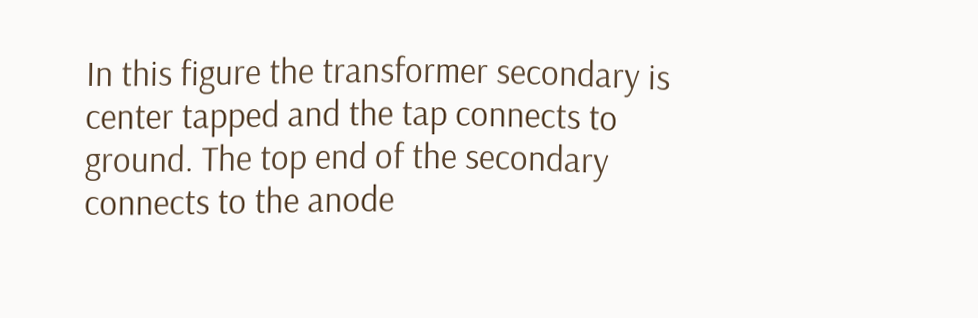In this figure the transformer secondary is center tapped and the tap connects to ground. The top end of the secondary connects to the anode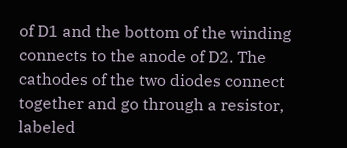of D1 and the bottom of the winding connects to the anode of D2. The cathodes of the two diodes connect together and go through a resistor, labeled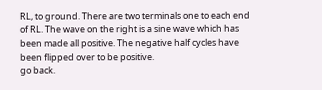RL, to ground. There are two terminals one to each end of RL. The wave on the right is a sine wave which has been made all positive. The negative half cycles have been flipped over to be positive.
go back.